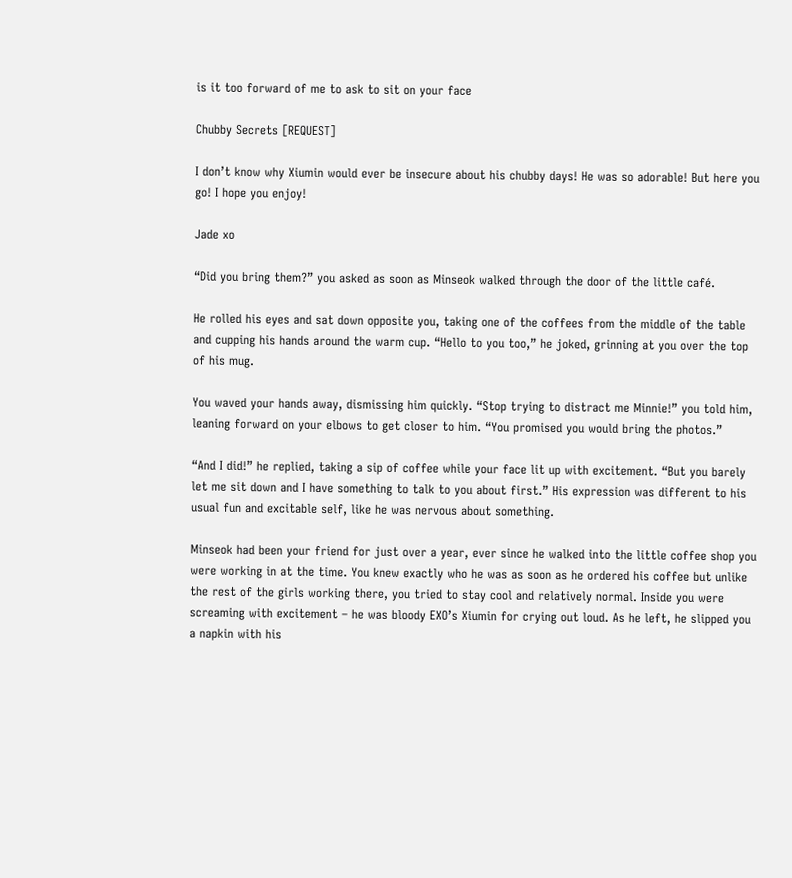is it too forward of me to ask to sit on your face

Chubby Secrets [REQUEST]

I don’t know why Xiumin would ever be insecure about his chubby days! He was so adorable! But here you go! I hope you enjoy!

Jade xo

“Did you bring them?” you asked as soon as Minseok walked through the door of the little café.

He rolled his eyes and sat down opposite you, taking one of the coffees from the middle of the table and cupping his hands around the warm cup. “Hello to you too,” he joked, grinning at you over the top of his mug.

You waved your hands away, dismissing him quickly. “Stop trying to distract me Minnie!” you told him, leaning forward on your elbows to get closer to him. “You promised you would bring the photos.”

“And I did!” he replied, taking a sip of coffee while your face lit up with excitement. “But you barely let me sit down and I have something to talk to you about first.” His expression was different to his usual fun and excitable self, like he was nervous about something.

Minseok had been your friend for just over a year, ever since he walked into the little coffee shop you were working in at the time. You knew exactly who he was as soon as he ordered his coffee but unlike the rest of the girls working there, you tried to stay cool and relatively normal. Inside you were screaming with excitement – he was bloody EXO’s Xiumin for crying out loud. As he left, he slipped you a napkin with his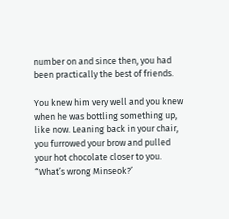number on and since then, you had been practically the best of friends.

You knew him very well and you knew when he was bottling something up, like now. Leaning back in your chair, you furrowed your brow and pulled your hot chocolate closer to you. “What’s wrong Minseok?’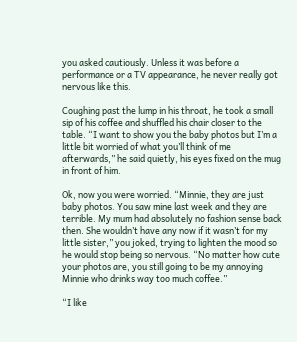you asked cautiously. Unless it was before a performance or a TV appearance, he never really got nervous like this.

Coughing past the lump in his throat, he took a small sip of his coffee and shuffled his chair closer to the table. “I want to show you the baby photos but I’m a little bit worried of what you’ll think of me afterwards,” he said quietly, his eyes fixed on the mug in front of him.

Ok, now you were worried. “Minnie, they are just baby photos. You saw mine last week and they are terrible. My mum had absolutely no fashion sense back then. She wouldn’t have any now if it wasn’t for my little sister,” you joked, trying to lighten the mood so he would stop being so nervous. “No matter how cute your photos are, you still going to be my annoying Minnie who drinks way too much coffee.”

“I like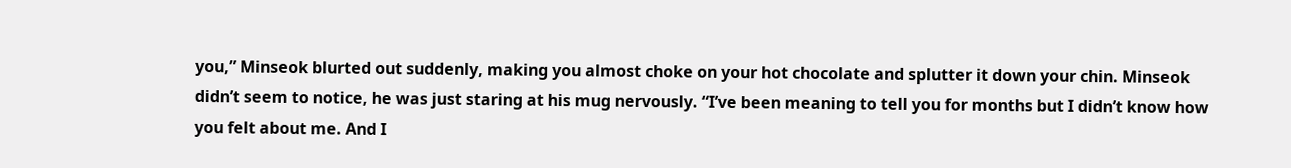you,” Minseok blurted out suddenly, making you almost choke on your hot chocolate and splutter it down your chin. Minseok didn’t seem to notice, he was just staring at his mug nervously. “I’ve been meaning to tell you for months but I didn’t know how you felt about me. And I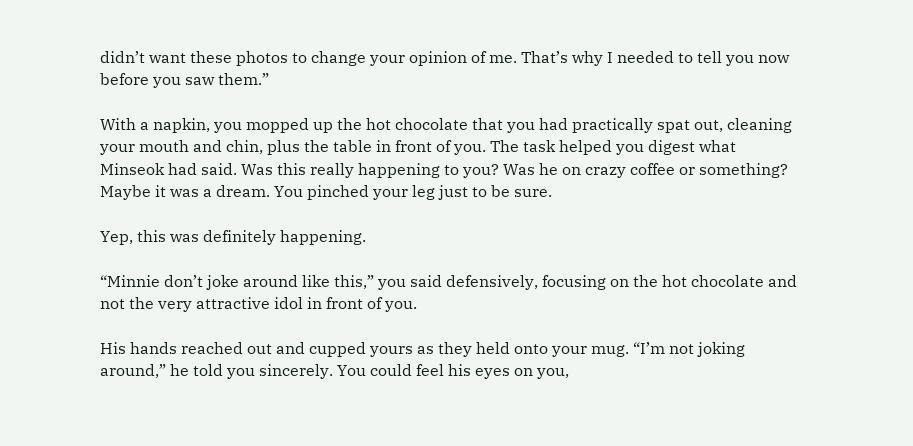didn’t want these photos to change your opinion of me. That’s why I needed to tell you now before you saw them.”

With a napkin, you mopped up the hot chocolate that you had practically spat out, cleaning your mouth and chin, plus the table in front of you. The task helped you digest what Minseok had said. Was this really happening to you? Was he on crazy coffee or something? Maybe it was a dream. You pinched your leg just to be sure.

Yep, this was definitely happening.

“Minnie don’t joke around like this,” you said defensively, focusing on the hot chocolate and not the very attractive idol in front of you.

His hands reached out and cupped yours as they held onto your mug. “I’m not joking around,” he told you sincerely. You could feel his eyes on you,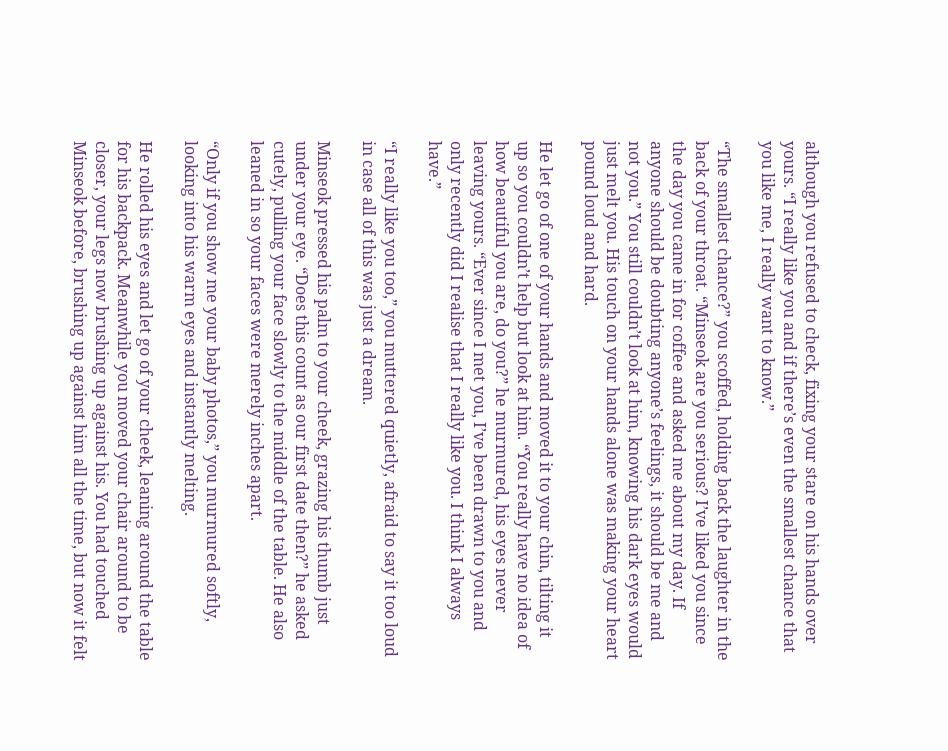although you refused to check, fixing your stare on his hands over yours. “I really like you and if there’s even the smallest chance that you like me, I really want to know.”

“The smallest chance?” you scoffed, holding back the laughter in the back of your throat. “Minseok are you serious? I’ve liked you since the day you came in for coffee and asked me about my day. If anyone should be doubting anyone’s feelings, it should be me and not you.” You still couldn’t look at him, knowing his dark eyes would just melt you. His touch on your hands alone was making your heart pound loud and hard.

He let go of one of your hands and moved it to your chin, tilting it up so you couldn’t help but look at him. “You really have no idea of how beautiful you are, do you?” he murmured, his eyes never leaving yours. “Ever since I met you, I’ve been drawn to you and only recently did I realise that I really like you. I think I always have.”

“I really like you too,” you muttered quietly, afraid to say it too loud in case all of this was just a dream.

Minseok pressed his palm to your cheek, grazing his thumb just under your eye. “Does this count as our first date then?” he asked cutely, pulling your face slowly to the middle of the table. He also leaned in so your faces were merely inches apart.

“Only if you show me your baby photos,” you murmured softly, looking into his warm eyes and instantly melting.

He rolled his eyes and let go of your cheek, leaning around the table for his backpack. Meanwhile you moved your chair around to be closer, your legs now brushing up against his. You had touched Minseok before, brushing up against him all the time, but now it felt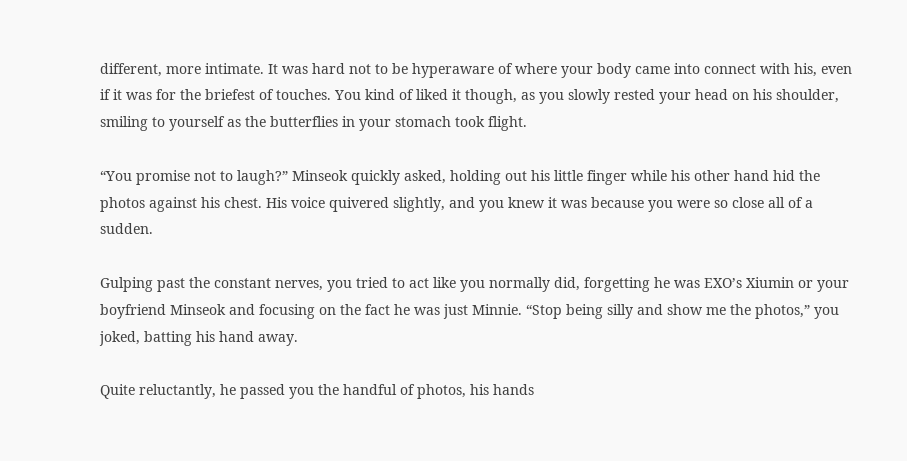different, more intimate. It was hard not to be hyperaware of where your body came into connect with his, even if it was for the briefest of touches. You kind of liked it though, as you slowly rested your head on his shoulder, smiling to yourself as the butterflies in your stomach took flight.

“You promise not to laugh?” Minseok quickly asked, holding out his little finger while his other hand hid the photos against his chest. His voice quivered slightly, and you knew it was because you were so close all of a sudden.

Gulping past the constant nerves, you tried to act like you normally did, forgetting he was EXO’s Xiumin or your boyfriend Minseok and focusing on the fact he was just Minnie. “Stop being silly and show me the photos,” you joked, batting his hand away.

Quite reluctantly, he passed you the handful of photos, his hands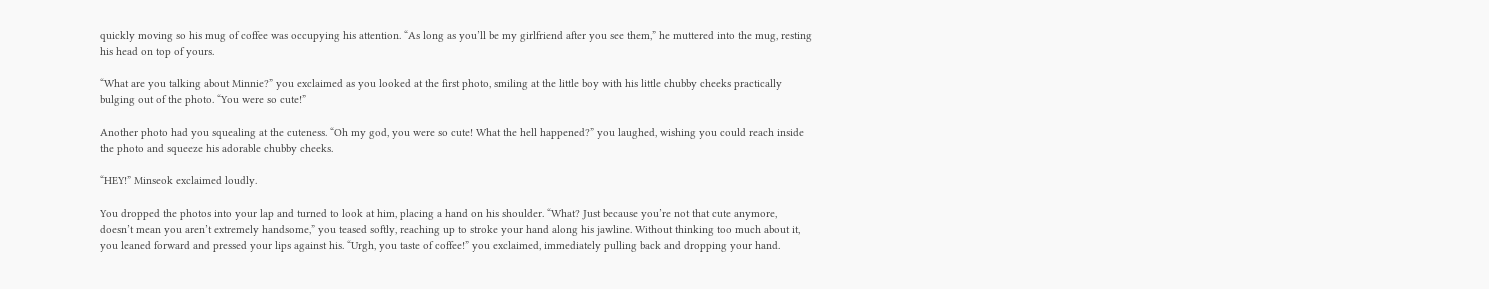quickly moving so his mug of coffee was occupying his attention. “As long as you’ll be my girlfriend after you see them,” he muttered into the mug, resting his head on top of yours.

“What are you talking about Minnie?” you exclaimed as you looked at the first photo, smiling at the little boy with his little chubby cheeks practically bulging out of the photo. “You were so cute!”

Another photo had you squealing at the cuteness. “Oh my god, you were so cute! What the hell happened?” you laughed, wishing you could reach inside the photo and squeeze his adorable chubby cheeks.

“HEY!” Minseok exclaimed loudly.

You dropped the photos into your lap and turned to look at him, placing a hand on his shoulder. “What? Just because you’re not that cute anymore, doesn’t mean you aren’t extremely handsome,” you teased softly, reaching up to stroke your hand along his jawline. Without thinking too much about it, you leaned forward and pressed your lips against his. “Urgh, you taste of coffee!” you exclaimed, immediately pulling back and dropping your hand.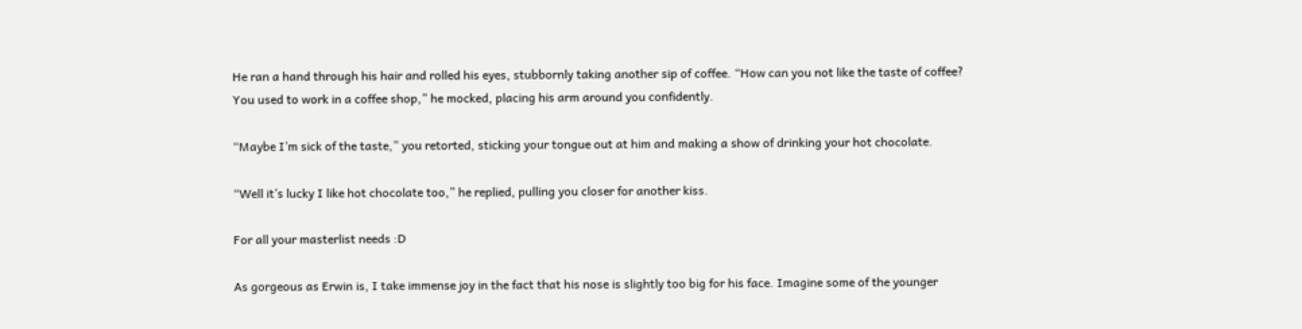He ran a hand through his hair and rolled his eyes, stubbornly taking another sip of coffee. “How can you not like the taste of coffee? You used to work in a coffee shop,” he mocked, placing his arm around you confidently.

“Maybe I’m sick of the taste,” you retorted, sticking your tongue out at him and making a show of drinking your hot chocolate.

“Well it’s lucky I like hot chocolate too,” he replied, pulling you closer for another kiss.

For all your masterlist needs :D

As gorgeous as Erwin is, I take immense joy in the fact that his nose is slightly too big for his face. Imagine some of the younger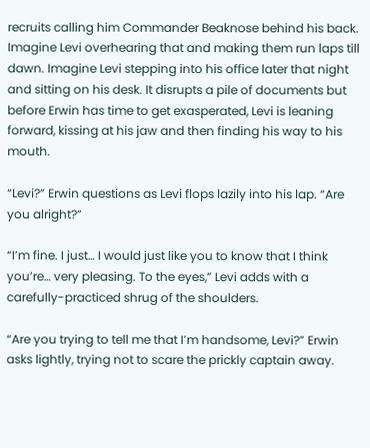recruits calling him Commander Beaknose behind his back. Imagine Levi overhearing that and making them run laps till dawn. Imagine Levi stepping into his office later that night and sitting on his desk. It disrupts a pile of documents but before Erwin has time to get exasperated, Levi is leaning forward, kissing at his jaw and then finding his way to his mouth.

“Levi?” Erwin questions as Levi flops lazily into his lap. “Are you alright?”

“I’m fine. I just… I would just like you to know that I think you’re… very pleasing. To the eyes,” Levi adds with a carefully-practiced shrug of the shoulders.

“Are you trying to tell me that I’m handsome, Levi?” Erwin asks lightly, trying not to scare the prickly captain away.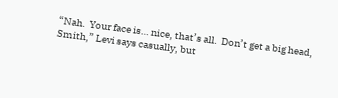“Nah.  Your face is… nice, that’s all.  Don’t get a big head, Smith,” Levi says casually, but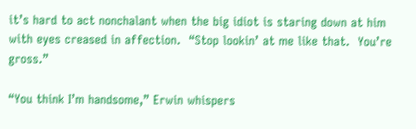it’s hard to act nonchalant when the big idiot is staring down at him with eyes creased in affection.  “Stop lookin’ at me like that.  You’re gross.”

“You think I’m handsome,” Erwin whispers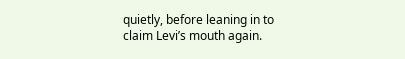quietly, before leaning in to claim Levi’s mouth again.